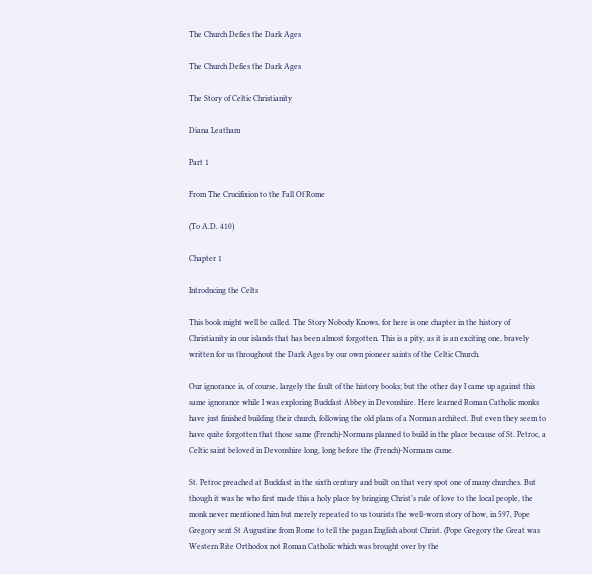The Church Defies the Dark Ages

The Church Defies the Dark Ages

The Story of Celtic Christianity

Diana Leatham

Part 1

From The Crucifixion to the Fall Of Rome

(To A.D. 410)

Chapter 1

Introducing the Celts

This book might well be called. The Story Nobody Knows, for here is one chapter in the history of Christianity in our islands that has been almost forgotten. This is a pity, as it is an exciting one, bravely written for us throughout the Dark Ages by our own pioneer saints of the Celtic Church.

Our ignorance is, of course, largely the fault of the history books; but the other day I came up against this same ignorance while I was exploring Buckfast Abbey in Devonshire. Here learned Roman Catholic monks have just finished building their church, following the old plans of a Norman architect. But even they seem to have quite forgotten that those same (French)-Normans planned to build in the place because of St. Petroc, a Celtic saint beloved in Devonshire long, long before the (French)-Normans came.

St. Petroc preached at Buckfast in the sixth century and built on that very spot one of many churches. But though it was he who first made this a holy place by bringing Christ’s rule of love to the local people, the monk never mentioned him but merely repeated to us tourists the well-worn story of how, in 597, Pope Gregory sent St Augustine from Rome to tell the pagan English about Christ. (Pope Gregory the Great was Western Rite Orthodox not Roman Catholic which was brought over by the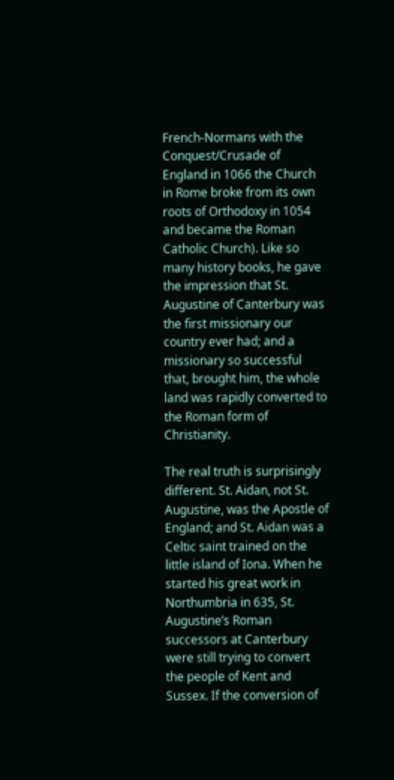French-Normans with the Conquest/Crusade of England in 1066 the Church in Rome broke from its own roots of Orthodoxy in 1054 and became the Roman Catholic Church). Like so many history books, he gave the impression that St. Augustine of Canterbury was the first missionary our country ever had; and a missionary so successful that, brought him, the whole land was rapidly converted to the Roman form of Christianity.

The real truth is surprisingly different. St. Aidan, not St. Augustine, was the Apostle of England; and St. Aidan was a Celtic saint trained on the little island of Iona. When he started his great work in Northumbria in 635, St. Augustine’s Roman successors at Canterbury were still trying to convert the people of Kent and Sussex. If the conversion of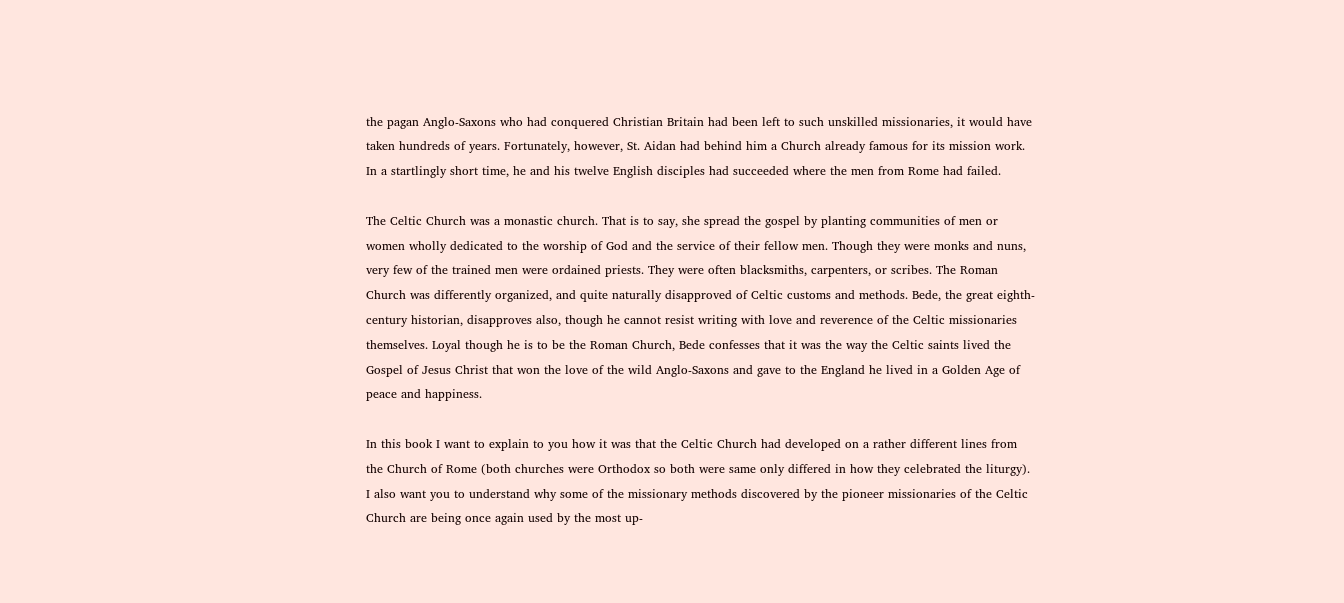the pagan Anglo-Saxons who had conquered Christian Britain had been left to such unskilled missionaries, it would have taken hundreds of years. Fortunately, however, St. Aidan had behind him a Church already famous for its mission work. In a startlingly short time, he and his twelve English disciples had succeeded where the men from Rome had failed.

The Celtic Church was a monastic church. That is to say, she spread the gospel by planting communities of men or women wholly dedicated to the worship of God and the service of their fellow men. Though they were monks and nuns, very few of the trained men were ordained priests. They were often blacksmiths, carpenters, or scribes. The Roman Church was differently organized, and quite naturally disapproved of Celtic customs and methods. Bede, the great eighth-century historian, disapproves also, though he cannot resist writing with love and reverence of the Celtic missionaries themselves. Loyal though he is to be the Roman Church, Bede confesses that it was the way the Celtic saints lived the Gospel of Jesus Christ that won the love of the wild Anglo-Saxons and gave to the England he lived in a Golden Age of peace and happiness.

In this book I want to explain to you how it was that the Celtic Church had developed on a rather different lines from the Church of Rome (both churches were Orthodox so both were same only differed in how they celebrated the liturgy). I also want you to understand why some of the missionary methods discovered by the pioneer missionaries of the Celtic Church are being once again used by the most up-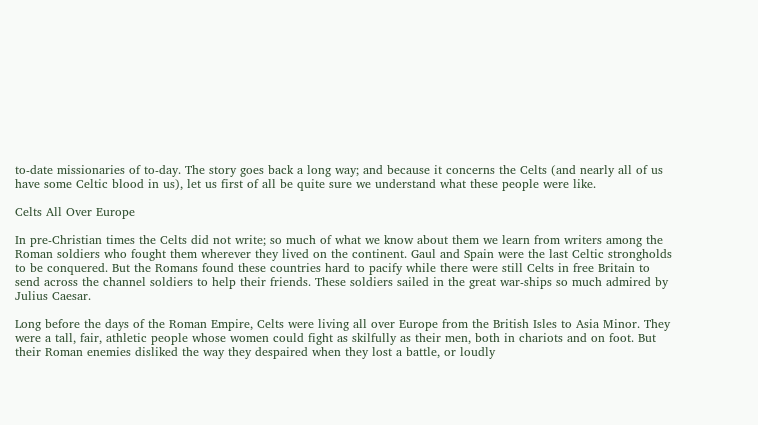to-date missionaries of to-day. The story goes back a long way; and because it concerns the Celts (and nearly all of us have some Celtic blood in us), let us first of all be quite sure we understand what these people were like.

Celts All Over Europe

In pre-Christian times the Celts did not write; so much of what we know about them we learn from writers among the Roman soldiers who fought them wherever they lived on the continent. Gaul and Spain were the last Celtic strongholds to be conquered. But the Romans found these countries hard to pacify while there were still Celts in free Britain to send across the channel soldiers to help their friends. These soldiers sailed in the great war-ships so much admired by Julius Caesar.

Long before the days of the Roman Empire, Celts were living all over Europe from the British Isles to Asia Minor. They were a tall, fair, athletic people whose women could fight as skilfully as their men, both in chariots and on foot. But their Roman enemies disliked the way they despaired when they lost a battle, or loudly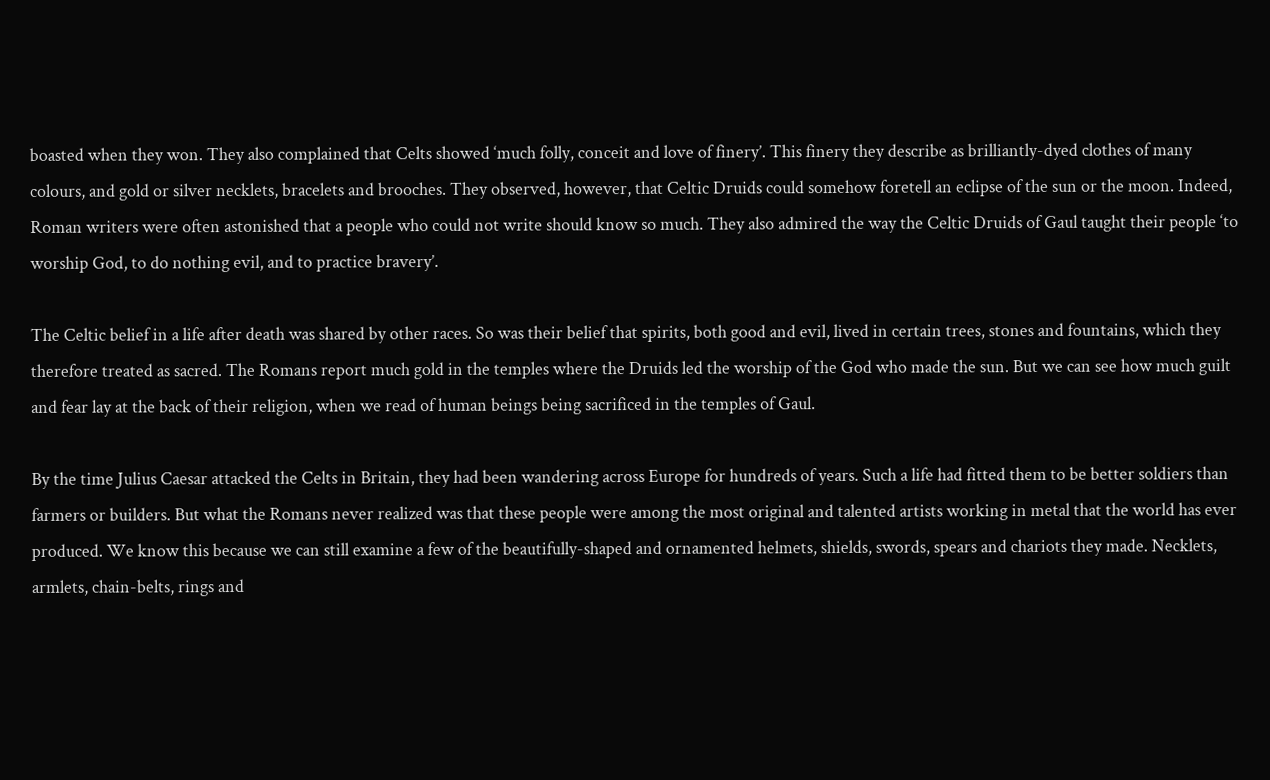boasted when they won. They also complained that Celts showed ‘much folly, conceit and love of finery’. This finery they describe as brilliantly-dyed clothes of many colours, and gold or silver necklets, bracelets and brooches. They observed, however, that Celtic Druids could somehow foretell an eclipse of the sun or the moon. Indeed, Roman writers were often astonished that a people who could not write should know so much. They also admired the way the Celtic Druids of Gaul taught their people ‘to worship God, to do nothing evil, and to practice bravery’.

The Celtic belief in a life after death was shared by other races. So was their belief that spirits, both good and evil, lived in certain trees, stones and fountains, which they therefore treated as sacred. The Romans report much gold in the temples where the Druids led the worship of the God who made the sun. But we can see how much guilt and fear lay at the back of their religion, when we read of human beings being sacrificed in the temples of Gaul.

By the time Julius Caesar attacked the Celts in Britain, they had been wandering across Europe for hundreds of years. Such a life had fitted them to be better soldiers than farmers or builders. But what the Romans never realized was that these people were among the most original and talented artists working in metal that the world has ever produced. We know this because we can still examine a few of the beautifully-shaped and ornamented helmets, shields, swords, spears and chariots they made. Necklets, armlets, chain-belts, rings and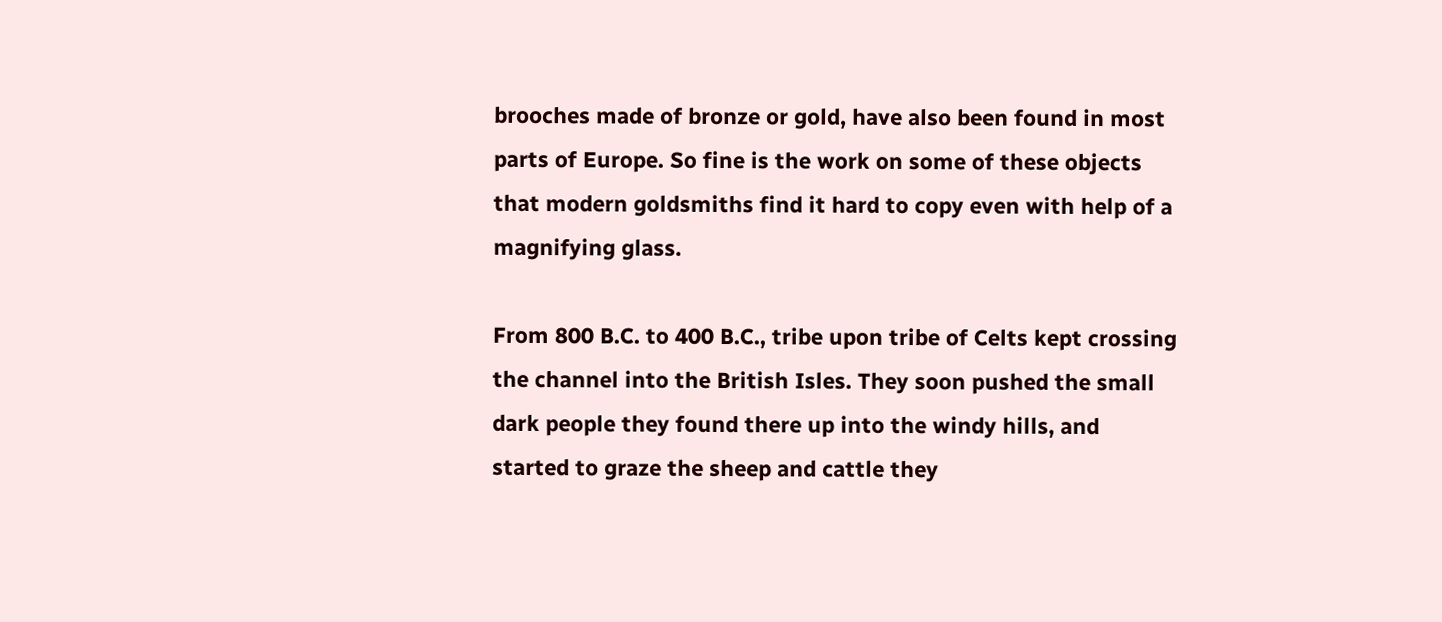brooches made of bronze or gold, have also been found in most parts of Europe. So fine is the work on some of these objects that modern goldsmiths find it hard to copy even with help of a magnifying glass.

From 800 B.C. to 400 B.C., tribe upon tribe of Celts kept crossing the channel into the British Isles. They soon pushed the small dark people they found there up into the windy hills, and started to graze the sheep and cattle they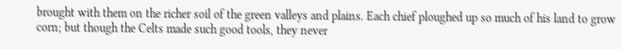brought with them on the richer soil of the green valleys and plains. Each chief ploughed up so much of his land to grow corn; but though the Celts made such good tools, they never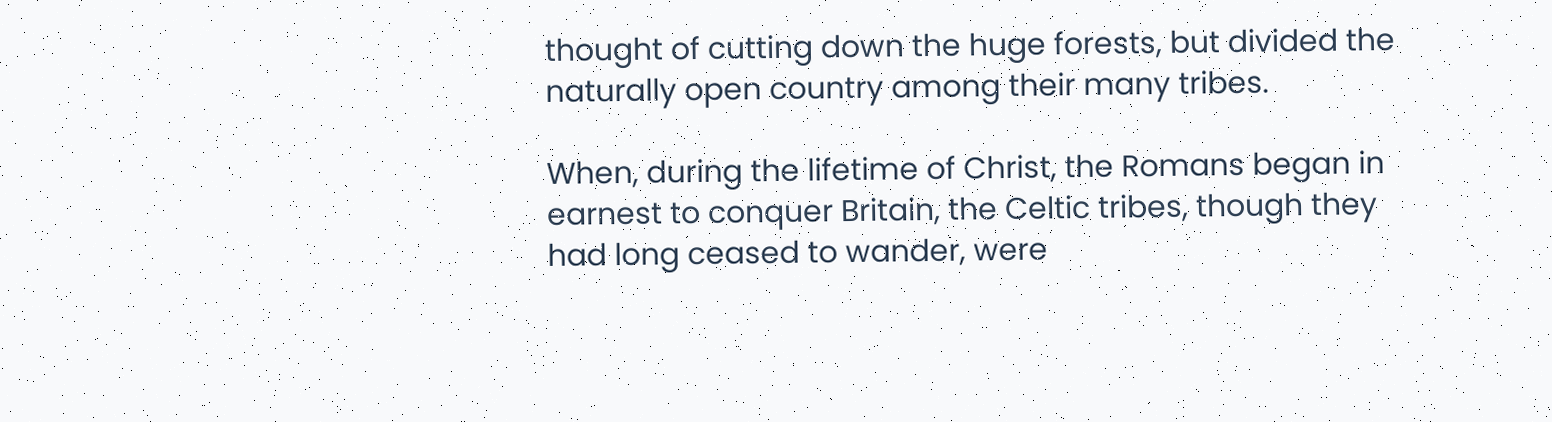thought of cutting down the huge forests, but divided the naturally open country among their many tribes.

When, during the lifetime of Christ, the Romans began in earnest to conquer Britain, the Celtic tribes, though they had long ceased to wander, were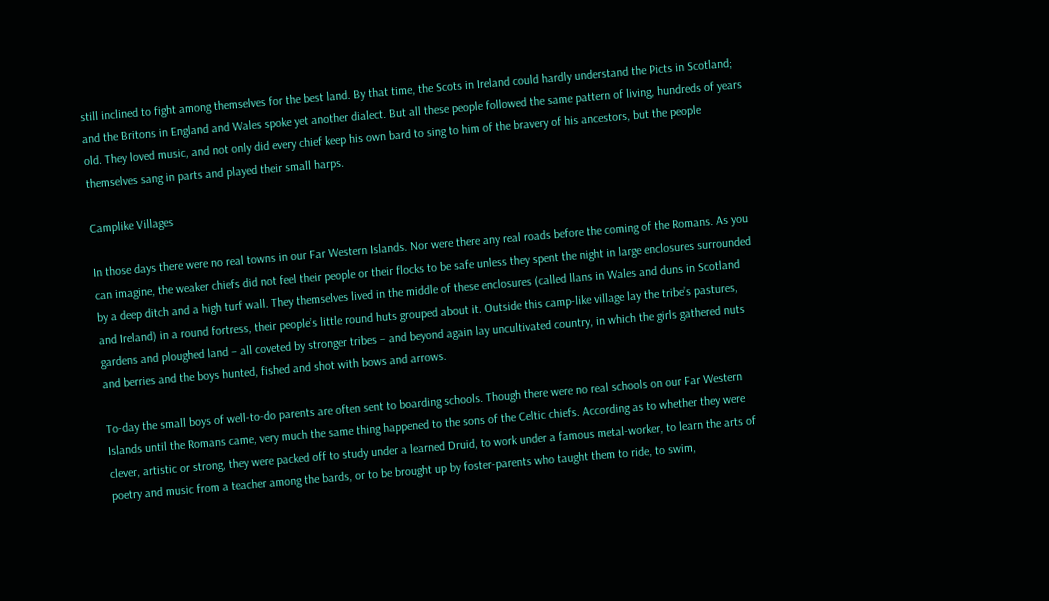still inclined to fight among themselves for the best land. By that time, the Scots in Ireland could hardly understand the Picts in Scotland; and the Britons in England and Wales spoke yet another dialect. But all these people followed the same pattern of living, hundreds of years old. They loved music, and not only did every chief keep his own bard to sing to him of the bravery of his ancestors, but the people themselves sang in parts and played their small harps.

Camplike Villages

In those days there were no real towns in our Far Western Islands. Nor were there any real roads before the coming of the Romans. As you can imagine, the weaker chiefs did not feel their people or their flocks to be safe unless they spent the night in large enclosures surrounded by a deep ditch and a high turf wall. They themselves lived in the middle of these enclosures (called llans in Wales and duns in Scotland and Ireland) in a round fortress, their people’s little round huts grouped about it. Outside this camp-like village lay the tribe’s pastures, gardens and ploughed land – all coveted by stronger tribes – and beyond again lay uncultivated country, in which the girls gathered nuts and berries and the boys hunted, fished and shot with bows and arrows.

To-day the small boys of well-to-do parents are often sent to boarding schools. Though there were no real schools on our Far Western Islands until the Romans came, very much the same thing happened to the sons of the Celtic chiefs. According as to whether they were clever, artistic or strong, they were packed off to study under a learned Druid, to work under a famous metal-worker, to learn the arts of poetry and music from a teacher among the bards, or to be brought up by foster-parents who taught them to ride, to swim,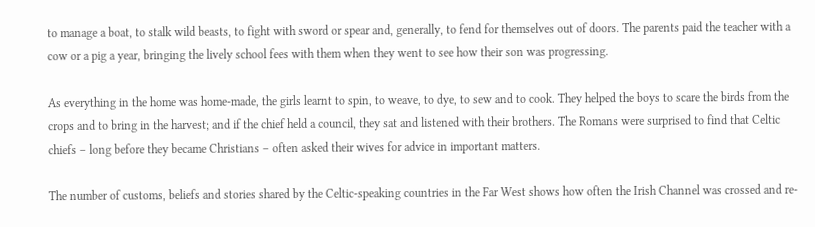to manage a boat, to stalk wild beasts, to fight with sword or spear and, generally, to fend for themselves out of doors. The parents paid the teacher with a cow or a pig a year, bringing the lively school fees with them when they went to see how their son was progressing.

As everything in the home was home-made, the girls learnt to spin, to weave, to dye, to sew and to cook. They helped the boys to scare the birds from the crops and to bring in the harvest; and if the chief held a council, they sat and listened with their brothers. The Romans were surprised to find that Celtic chiefs – long before they became Christians – often asked their wives for advice in important matters.

The number of customs, beliefs and stories shared by the Celtic-speaking countries in the Far West shows how often the Irish Channel was crossed and re-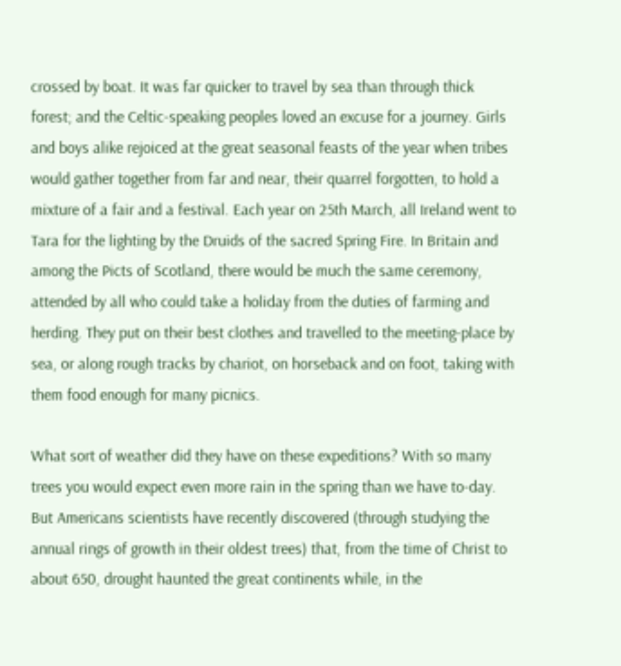crossed by boat. It was far quicker to travel by sea than through thick forest; and the Celtic-speaking peoples loved an excuse for a journey. Girls and boys alike rejoiced at the great seasonal feasts of the year when tribes would gather together from far and near, their quarrel forgotten, to hold a mixture of a fair and a festival. Each year on 25th March, all Ireland went to Tara for the lighting by the Druids of the sacred Spring Fire. In Britain and among the Picts of Scotland, there would be much the same ceremony, attended by all who could take a holiday from the duties of farming and herding. They put on their best clothes and travelled to the meeting-place by sea, or along rough tracks by chariot, on horseback and on foot, taking with them food enough for many picnics.

What sort of weather did they have on these expeditions? With so many trees you would expect even more rain in the spring than we have to-day. But Americans scientists have recently discovered (through studying the annual rings of growth in their oldest trees) that, from the time of Christ to about 650, drought haunted the great continents while, in the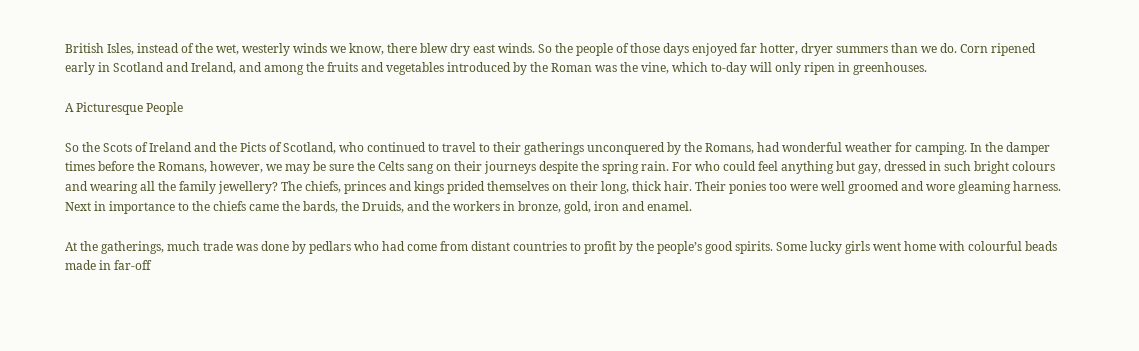British Isles, instead of the wet, westerly winds we know, there blew dry east winds. So the people of those days enjoyed far hotter, dryer summers than we do. Corn ripened early in Scotland and Ireland, and among the fruits and vegetables introduced by the Roman was the vine, which to-day will only ripen in greenhouses.

A Picturesque People

So the Scots of Ireland and the Picts of Scotland, who continued to travel to their gatherings unconquered by the Romans, had wonderful weather for camping. In the damper times before the Romans, however, we may be sure the Celts sang on their journeys despite the spring rain. For who could feel anything but gay, dressed in such bright colours and wearing all the family jewellery? The chiefs, princes and kings prided themselves on their long, thick hair. Their ponies too were well groomed and wore gleaming harness. Next in importance to the chiefs came the bards, the Druids, and the workers in bronze, gold, iron and enamel.

At the gatherings, much trade was done by pedlars who had come from distant countries to profit by the people’s good spirits. Some lucky girls went home with colourful beads made in far-off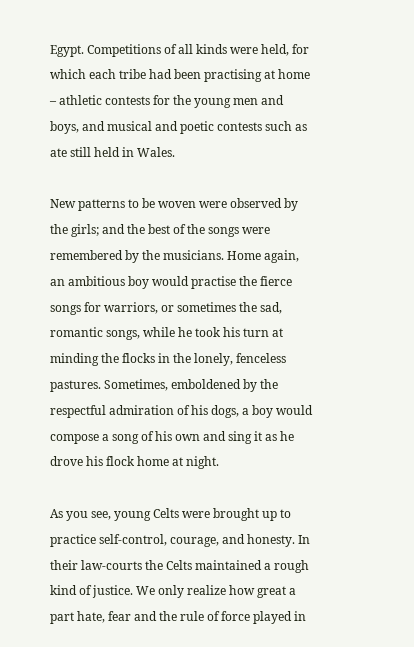Egypt. Competitions of all kinds were held, for which each tribe had been practising at home – athletic contests for the young men and boys, and musical and poetic contests such as ate still held in Wales.

New patterns to be woven were observed by the girls; and the best of the songs were remembered by the musicians. Home again, an ambitious boy would practise the fierce songs for warriors, or sometimes the sad, romantic songs, while he took his turn at minding the flocks in the lonely, fenceless pastures. Sometimes, emboldened by the respectful admiration of his dogs, a boy would compose a song of his own and sing it as he drove his flock home at night.

As you see, young Celts were brought up to practice self-control, courage, and honesty. In their law-courts the Celts maintained a rough kind of justice. We only realize how great a part hate, fear and the rule of force played in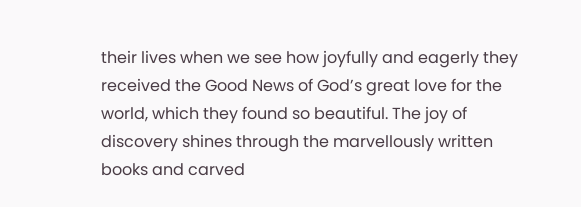their lives when we see how joyfully and eagerly they received the Good News of God’s great love for the world, which they found so beautiful. The joy of discovery shines through the marvellously written books and carved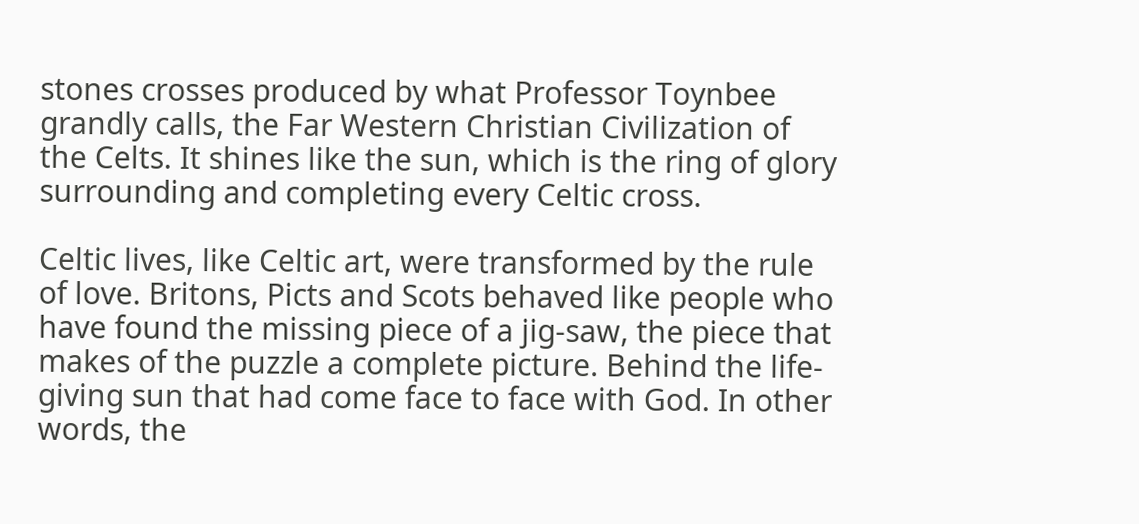stones crosses produced by what Professor Toynbee grandly calls, the Far Western Christian Civilization of the Celts. It shines like the sun, which is the ring of glory surrounding and completing every Celtic cross.

Celtic lives, like Celtic art, were transformed by the rule of love. Britons, Picts and Scots behaved like people who have found the missing piece of a jig-saw, the piece that makes of the puzzle a complete picture. Behind the life-giving sun that had come face to face with God. In other words, the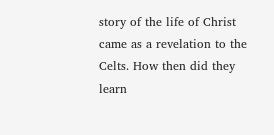story of the life of Christ came as a revelation to the Celts. How then did they learn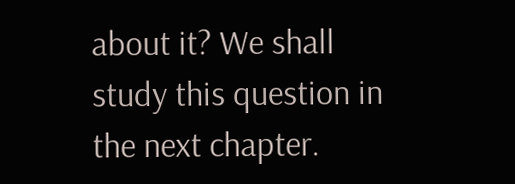about it? We shall study this question in the next chapter.